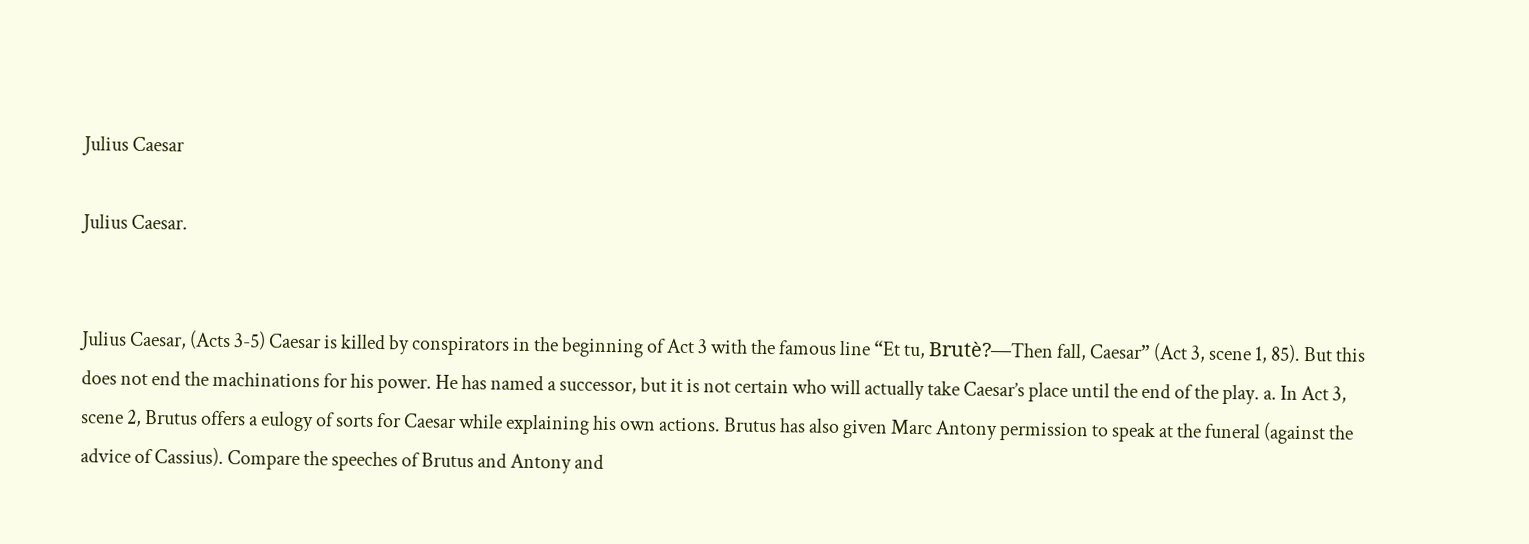Julius Caesar

Julius Caesar.


Julius Caesar, (Acts 3-5) Caesar is killed by conspirators in the beginning of Act 3 with the famous line “Et tu, Brutè?—Then fall, Caesar” (Act 3, scene 1, 85). But this does not end the machinations for his power. He has named a successor, but it is not certain who will actually take Caesar’s place until the end of the play. a. In Act 3, scene 2, Brutus offers a eulogy of sorts for Caesar while explaining his own actions. Brutus has also given Marc Antony permission to speak at the funeral (against the advice of Cassius). Compare the speeches of Brutus and Antony and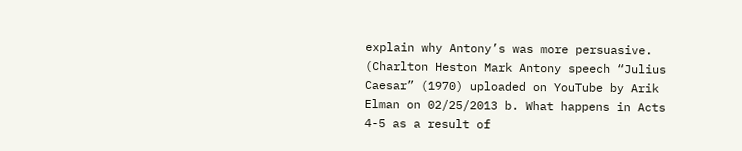explain why Antony’s was more persuasive. (Charlton Heston Mark Antony speech “Julius Caesar” (1970) uploaded on YouTube by Arik Elman on 02/25/2013 b. What happens in Acts 4-5 as a result of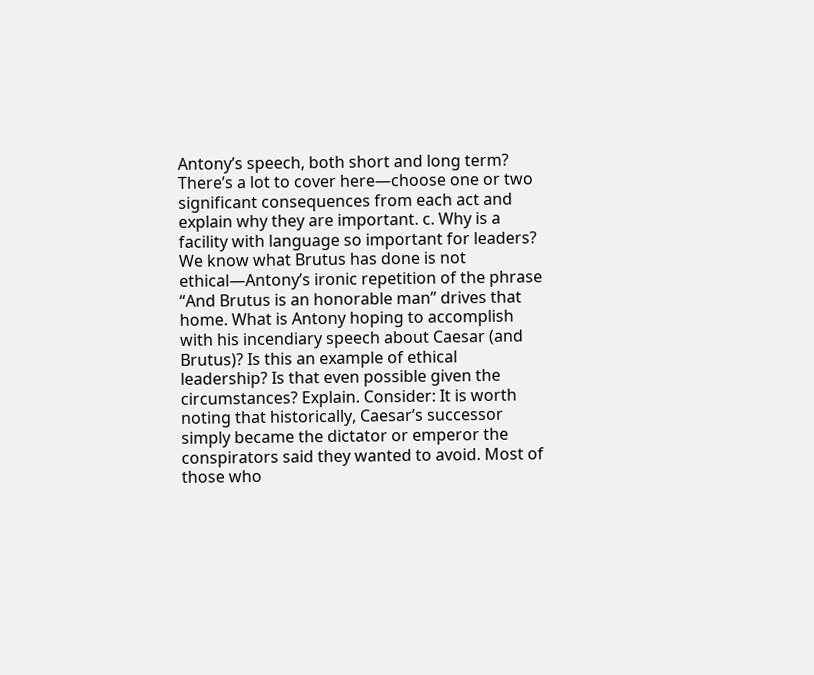Antony’s speech, both short and long term? There’s a lot to cover here—choose one or two significant consequences from each act and explain why they are important. c. Why is a facility with language so important for leaders? We know what Brutus has done is not ethical—Antony’s ironic repetition of the phrase “And Brutus is an honorable man” drives that home. What is Antony hoping to accomplish with his incendiary speech about Caesar (and Brutus)? Is this an example of ethical leadership? Is that even possible given the circumstances? Explain. Consider: It is worth noting that historically, Caesar’s successor simply became the dictator or emperor the conspirators said they wanted to avoid. Most of those who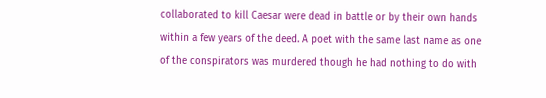collaborated to kill Caesar were dead in battle or by their own hands within a few years of the deed. A poet with the same last name as one of the conspirators was murdered though he had nothing to do with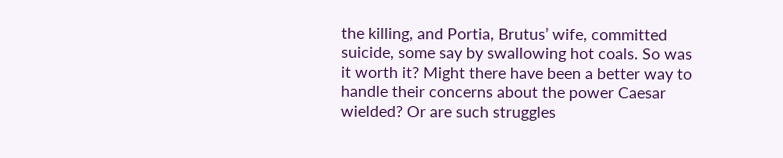the killing, and Portia, Brutus’ wife, committed suicide, some say by swallowing hot coals. So was it worth it? Might there have been a better way to handle their concerns about the power Caesar wielded? Or are such struggles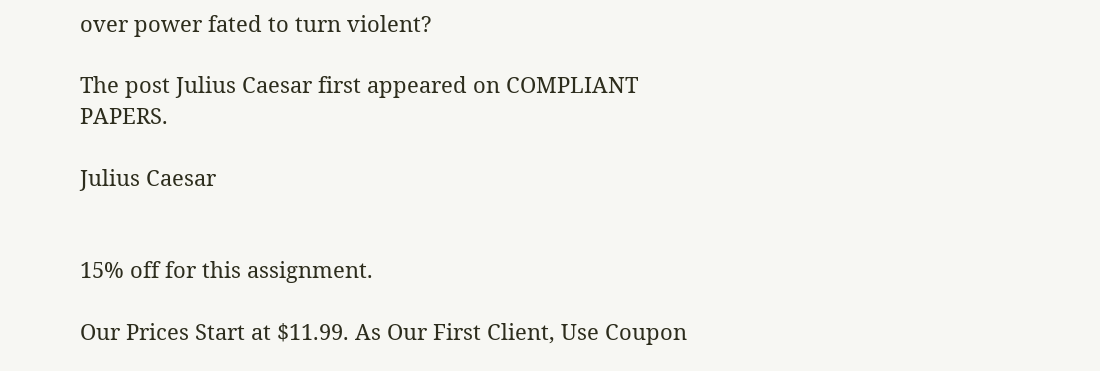over power fated to turn violent?

The post Julius Caesar first appeared on COMPLIANT PAPERS.

Julius Caesar


15% off for this assignment.

Our Prices Start at $11.99. As Our First Client, Use Coupon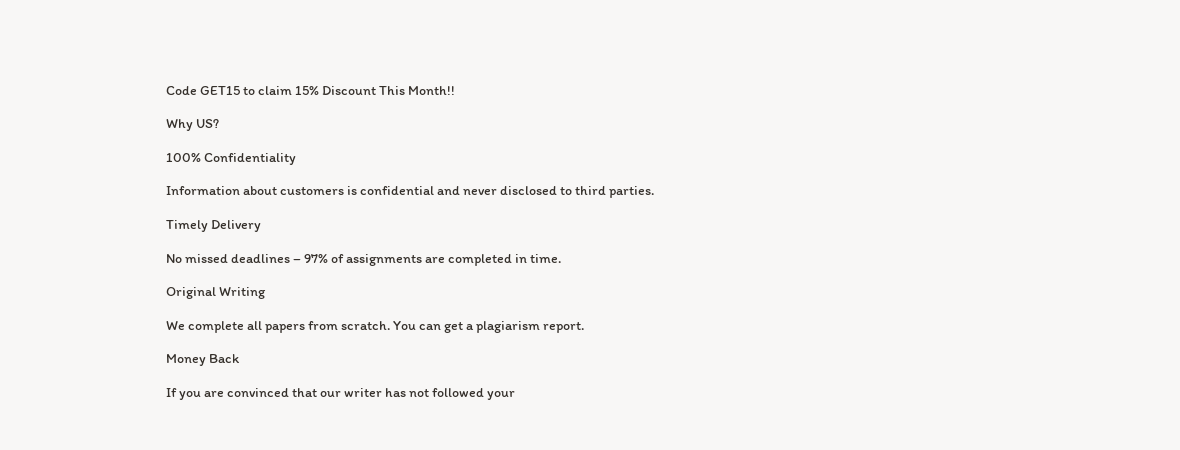Code GET15 to claim 15% Discount This Month!!

Why US?

100% Confidentiality

Information about customers is confidential and never disclosed to third parties.

Timely Delivery

No missed deadlines – 97% of assignments are completed in time.

Original Writing

We complete all papers from scratch. You can get a plagiarism report.

Money Back

If you are convinced that our writer has not followed your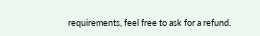requirements, feel free to ask for a refund.